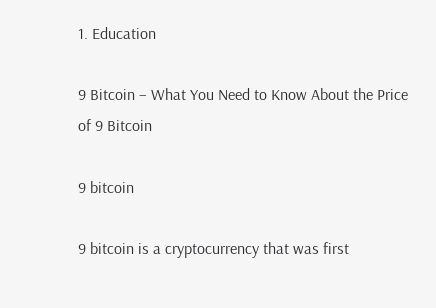1. Education

9 Bitcoin – What You Need to Know About the Price of 9 Bitcoin

9 bitcoin

9 bitcoin is a cryptocurrency that was first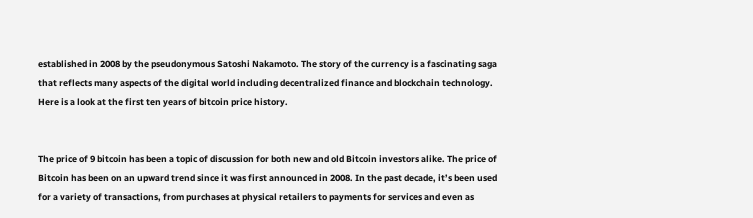established in 2008 by the pseudonymous Satoshi Nakamoto. The story of the currency is a fascinating saga that reflects many aspects of the digital world including decentralized finance and blockchain technology. Here is a look at the first ten years of bitcoin price history.


The price of 9 bitcoin has been a topic of discussion for both new and old Bitcoin investors alike. The price of Bitcoin has been on an upward trend since it was first announced in 2008. In the past decade, it’s been used for a variety of transactions, from purchases at physical retailers to payments for services and even as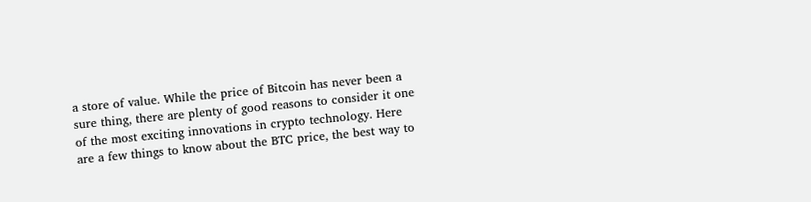a store of value. While the price of Bitcoin has never been a sure thing, there are plenty of good reasons to consider it one of the most exciting innovations in crypto technology. Here are a few things to know about the BTC price, the best way to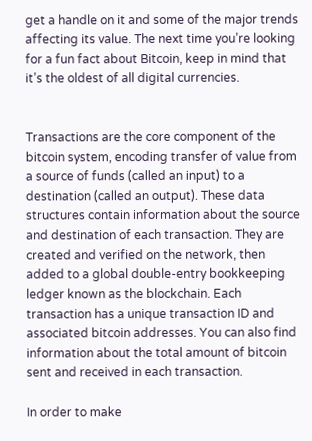get a handle on it and some of the major trends affecting its value. The next time you’re looking for a fun fact about Bitcoin, keep in mind that it’s the oldest of all digital currencies.


Transactions are the core component of the bitcoin system, encoding transfer of value from a source of funds (called an input) to a destination (called an output). These data structures contain information about the source and destination of each transaction. They are created and verified on the network, then added to a global double-entry bookkeeping ledger known as the blockchain. Each transaction has a unique transaction ID and associated bitcoin addresses. You can also find information about the total amount of bitcoin sent and received in each transaction.

In order to make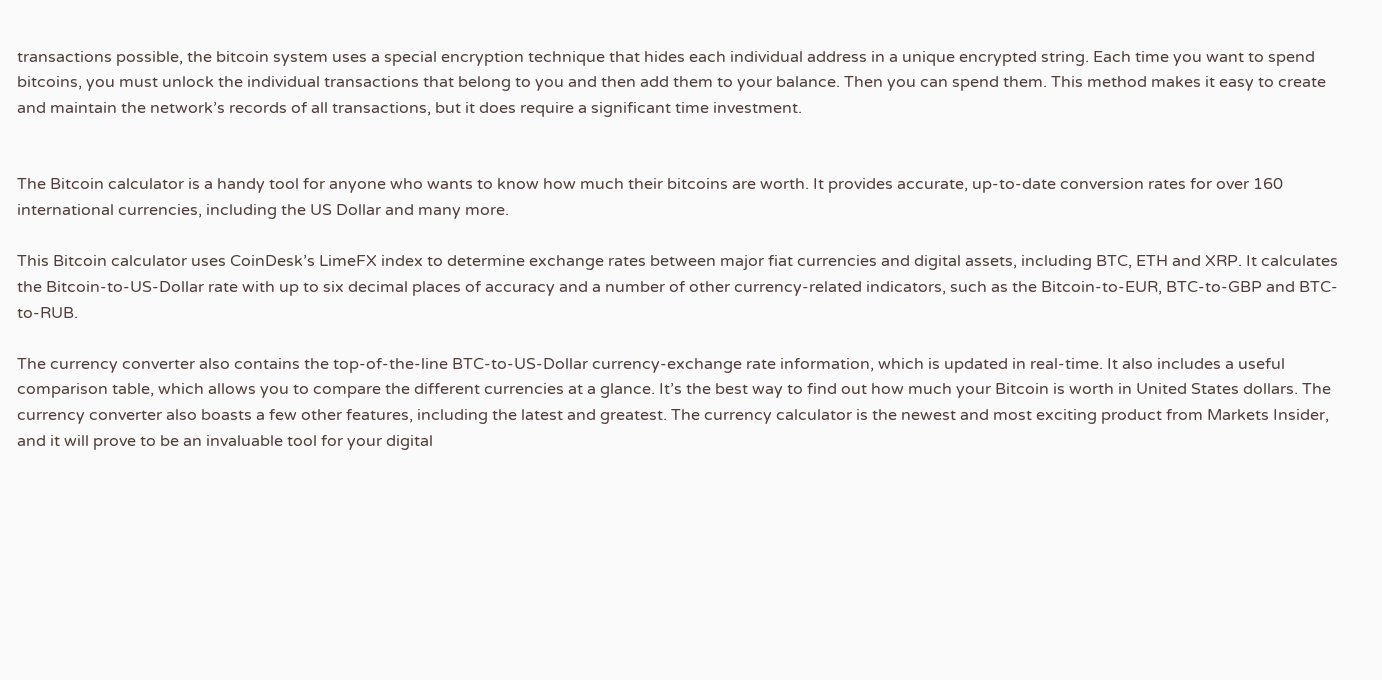transactions possible, the bitcoin system uses a special encryption technique that hides each individual address in a unique encrypted string. Each time you want to spend bitcoins, you must unlock the individual transactions that belong to you and then add them to your balance. Then you can spend them. This method makes it easy to create and maintain the network’s records of all transactions, but it does require a significant time investment.


The Bitcoin calculator is a handy tool for anyone who wants to know how much their bitcoins are worth. It provides accurate, up-to-date conversion rates for over 160 international currencies, including the US Dollar and many more.

This Bitcoin calculator uses CoinDesk’s LimeFX index to determine exchange rates between major fiat currencies and digital assets, including BTC, ETH and XRP. It calculates the Bitcoin-to-US-Dollar rate with up to six decimal places of accuracy and a number of other currency-related indicators, such as the Bitcoin-to-EUR, BTC-to-GBP and BTC-to-RUB.

The currency converter also contains the top-of-the-line BTC-to-US-Dollar currency-exchange rate information, which is updated in real-time. It also includes a useful comparison table, which allows you to compare the different currencies at a glance. It’s the best way to find out how much your Bitcoin is worth in United States dollars. The currency converter also boasts a few other features, including the latest and greatest. The currency calculator is the newest and most exciting product from Markets Insider, and it will prove to be an invaluable tool for your digital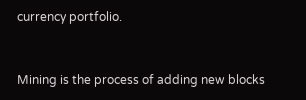currency portfolio.


Mining is the process of adding new blocks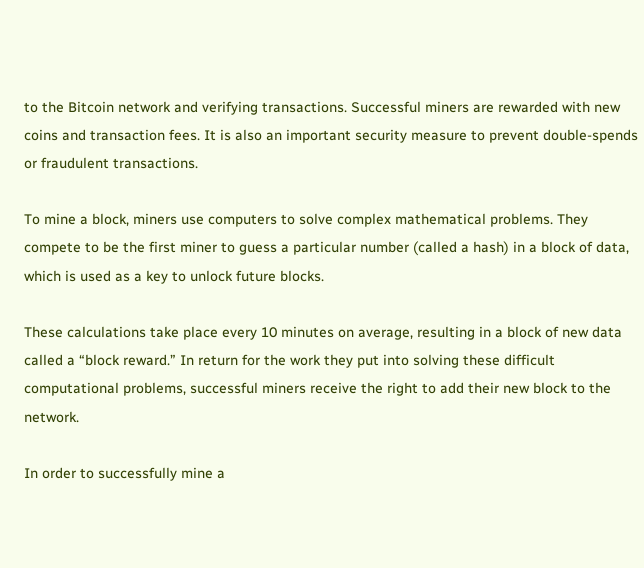to the Bitcoin network and verifying transactions. Successful miners are rewarded with new coins and transaction fees. It is also an important security measure to prevent double-spends or fraudulent transactions.

To mine a block, miners use computers to solve complex mathematical problems. They compete to be the first miner to guess a particular number (called a hash) in a block of data, which is used as a key to unlock future blocks.

These calculations take place every 10 minutes on average, resulting in a block of new data called a “block reward.” In return for the work they put into solving these difficult computational problems, successful miners receive the right to add their new block to the network.

In order to successfully mine a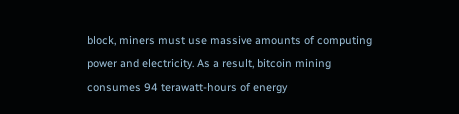block, miners must use massive amounts of computing power and electricity. As a result, bitcoin mining consumes 94 terawatt-hours of energy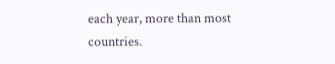each year, more than most countries.